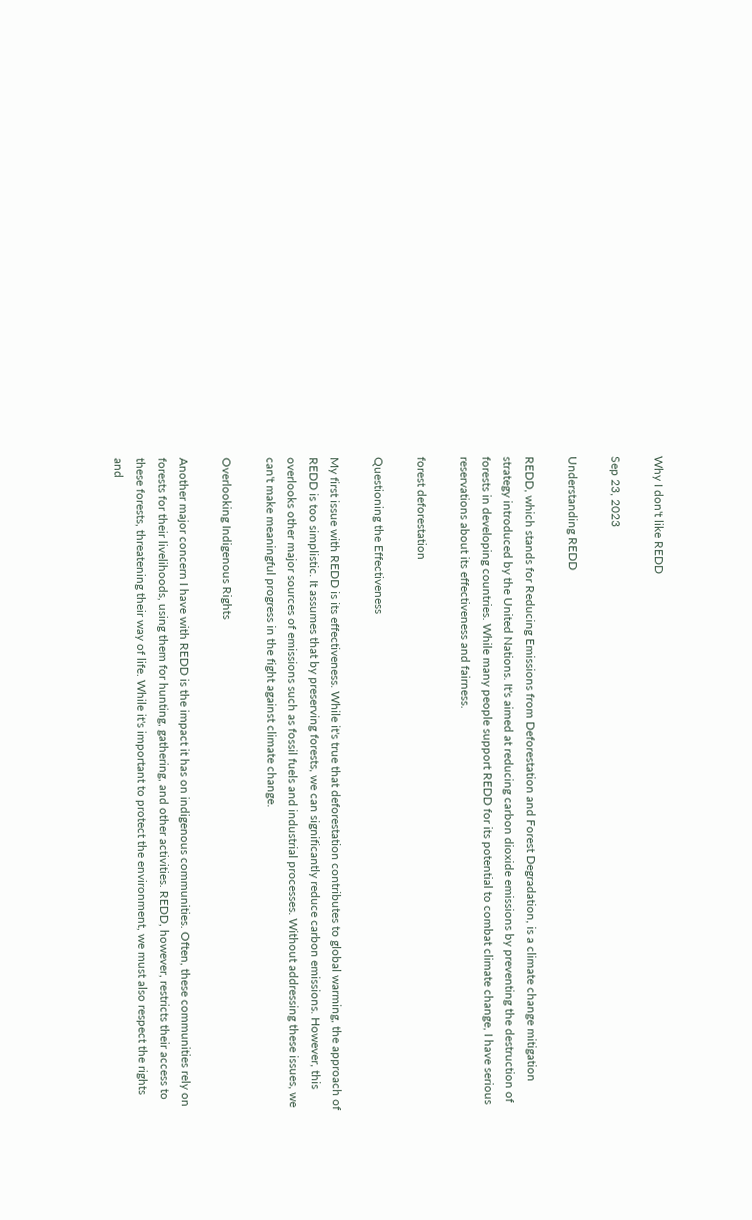Why I don't like REDD

Sep 23, 2023

Understanding REDD

REDD, which stands for Reducing Emissions from Deforestation and Forest Degradation, is a climate change mitigation strategy introduced by the United Nations. It's aimed at reducing carbon dioxide emissions by preventing the destruction of forests in developing countries. While many people support REDD for its potential to combat climate change, I have serious reservations about its effectiveness and fairness.

forest deforestation

Questioning the Effectiveness

My first issue with REDD is its effectiveness. While it's true that deforestation contributes to global warming, the approach of REDD is too simplistic. It assumes that by preserving forests, we can significantly reduce carbon emissions. However, this overlooks other major sources of emissions such as fossil fuels and industrial processes. Without addressing these issues, we can't make meaningful progress in the fight against climate change.

Overlooking Indigenous Rights

Another major concern I have with REDD is the impact it has on indigenous communities. Often, these communities rely on forests for their livelihoods, using them for hunting, gathering, and other activities. REDD, however, restricts their access to these forests, threatening their way of life. While it's important to protect the environment, we must also respect the rights and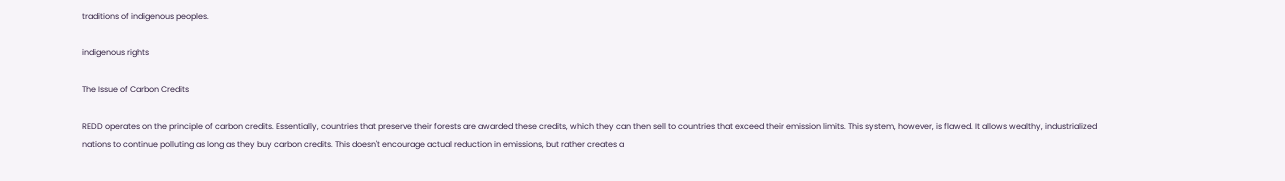traditions of indigenous peoples.

indigenous rights

The Issue of Carbon Credits

REDD operates on the principle of carbon credits. Essentially, countries that preserve their forests are awarded these credits, which they can then sell to countries that exceed their emission limits. This system, however, is flawed. It allows wealthy, industrialized nations to continue polluting as long as they buy carbon credits. This doesn't encourage actual reduction in emissions, but rather creates a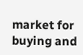market for buying and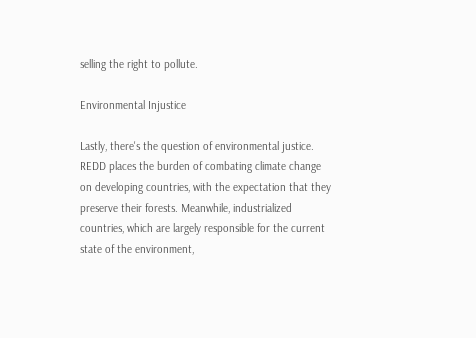selling the right to pollute.

Environmental Injustice

Lastly, there's the question of environmental justice. REDD places the burden of combating climate change on developing countries, with the expectation that they preserve their forests. Meanwhile, industrialized countries, which are largely responsible for the current state of the environment,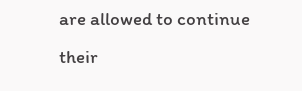are allowed to continue their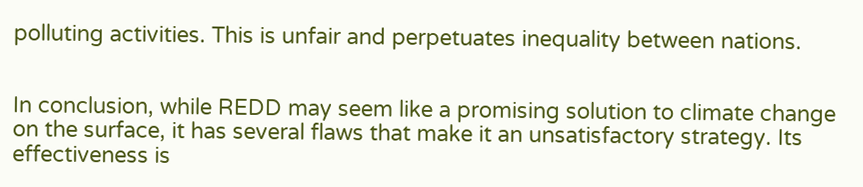polluting activities. This is unfair and perpetuates inequality between nations.


In conclusion, while REDD may seem like a promising solution to climate change on the surface, it has several flaws that make it an unsatisfactory strategy. Its effectiveness is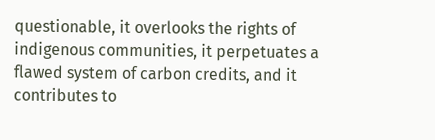questionable, it overlooks the rights of indigenous communities, it perpetuates a flawed system of carbon credits, and it contributes to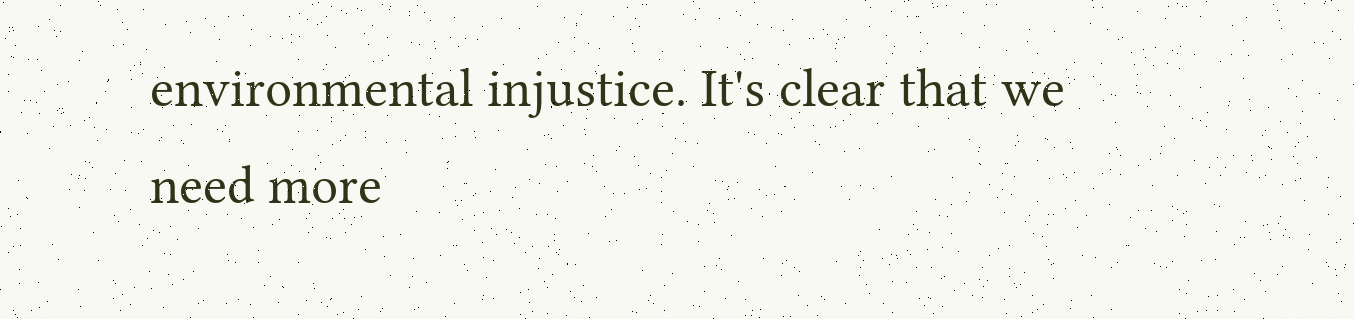environmental injustice. It's clear that we need more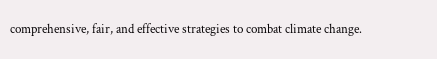comprehensive, fair, and effective strategies to combat climate change.